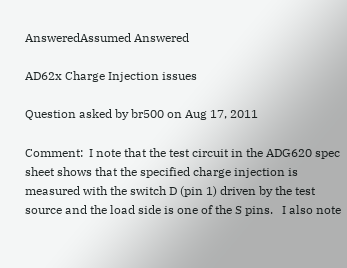AnsweredAssumed Answered

AD62x Charge Injection issues

Question asked by br500 on Aug 17, 2011

Comment:  I note that the test circuit in the ADG620 spec sheet shows that the specified charge injection is measured with the switch D (pin 1) driven by the test source and the load side is one of the S pins.   I also note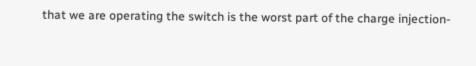that we are operating the switch is the worst part of the charge injection-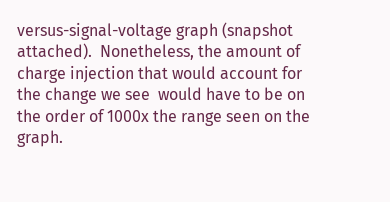versus-signal-voltage graph (snapshot attached).  Nonetheless, the amount of charge injection that would account for the change we see  would have to be on the order of 1000x the range seen on the graph.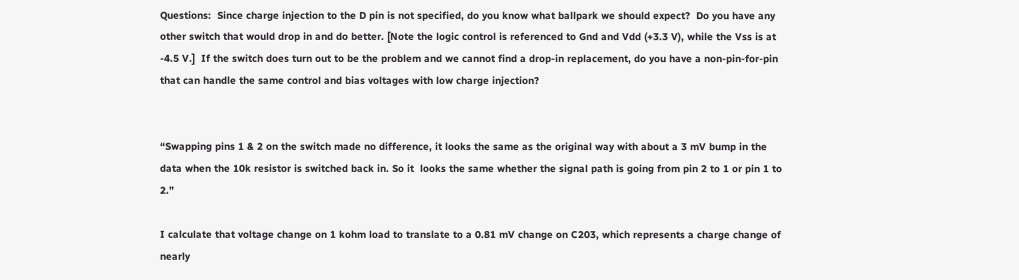Questions:  Since charge injection to the D pin is not specified, do you know what ballpark we should expect?  Do you have any other switch that would drop in and do better. [Note the logic control is referenced to Gnd and Vdd (+3.3 V), while the Vss is at -4.5 V.]  If the switch does turn out to be the problem and we cannot find a drop-in replacement, do you have a non-pin-for-pin that can handle the same control and bias voltages with low charge injection?


“Swapping pins 1 & 2 on the switch made no difference, it looks the same as the original way with about a 3 mV bump in the data when the 10k resistor is switched back in. So it  looks the same whether the signal path is going from pin 2 to 1 or pin 1 to 2.”

I calculate that voltage change on 1 kohm load to translate to a 0.81 mV change on C203, which represents a charge change of nearly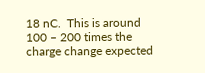18 nC.  This is around 100 – 200 times the charge change expected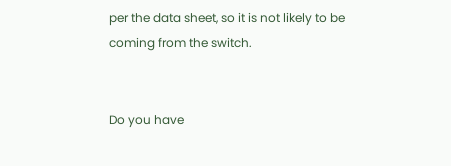per the data sheet, so it is not likely to be coming from the switch.


Do you have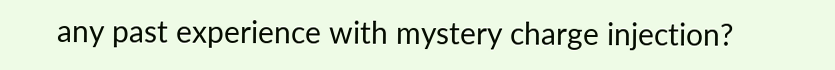any past experience with mystery charge injection?